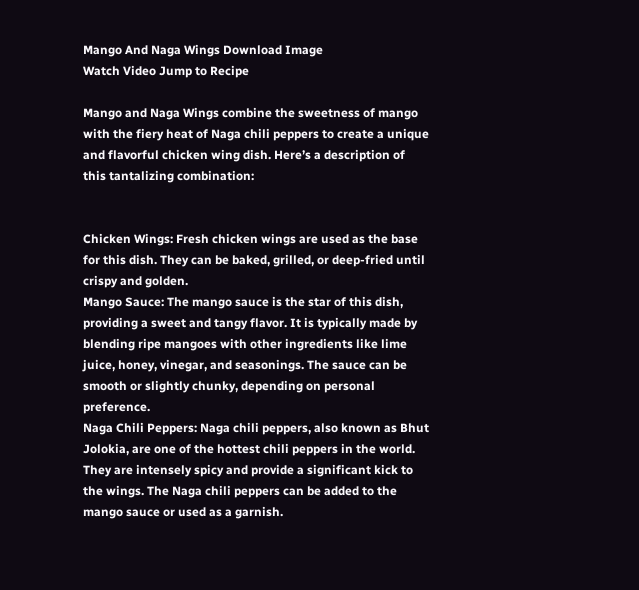Mango And Naga Wings Download Image
Watch Video Jump to Recipe

Mango and Naga Wings combine the sweetness of mango with the fiery heat of Naga chili peppers to create a unique and flavorful chicken wing dish. Here’s a description of this tantalizing combination:


Chicken Wings: Fresh chicken wings are used as the base for this dish. They can be baked, grilled, or deep-fried until crispy and golden.
Mango Sauce: The mango sauce is the star of this dish, providing a sweet and tangy flavor. It is typically made by blending ripe mangoes with other ingredients like lime juice, honey, vinegar, and seasonings. The sauce can be smooth or slightly chunky, depending on personal preference.
Naga Chili Peppers: Naga chili peppers, also known as Bhut Jolokia, are one of the hottest chili peppers in the world. They are intensely spicy and provide a significant kick to the wings. The Naga chili peppers can be added to the mango sauce or used as a garnish.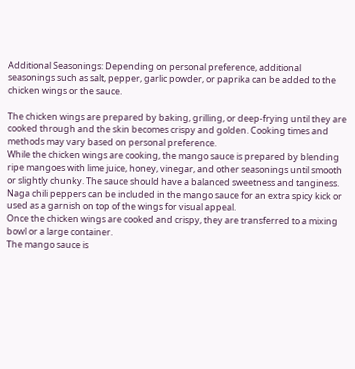Additional Seasonings: Depending on personal preference, additional seasonings such as salt, pepper, garlic powder, or paprika can be added to the chicken wings or the sauce.

The chicken wings are prepared by baking, grilling, or deep-frying until they are cooked through and the skin becomes crispy and golden. Cooking times and methods may vary based on personal preference.
While the chicken wings are cooking, the mango sauce is prepared by blending ripe mangoes with lime juice, honey, vinegar, and other seasonings until smooth or slightly chunky. The sauce should have a balanced sweetness and tanginess.
Naga chili peppers can be included in the mango sauce for an extra spicy kick or used as a garnish on top of the wings for visual appeal.
Once the chicken wings are cooked and crispy, they are transferred to a mixing bowl or a large container.
The mango sauce is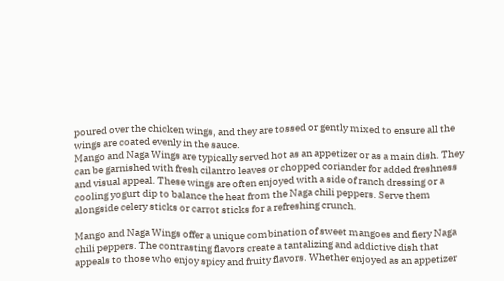poured over the chicken wings, and they are tossed or gently mixed to ensure all the wings are coated evenly in the sauce.
Mango and Naga Wings are typically served hot as an appetizer or as a main dish. They can be garnished with fresh cilantro leaves or chopped coriander for added freshness and visual appeal. These wings are often enjoyed with a side of ranch dressing or a cooling yogurt dip to balance the heat from the Naga chili peppers. Serve them alongside celery sticks or carrot sticks for a refreshing crunch.

Mango and Naga Wings offer a unique combination of sweet mangoes and fiery Naga chili peppers. The contrasting flavors create a tantalizing and addictive dish that appeals to those who enjoy spicy and fruity flavors. Whether enjoyed as an appetizer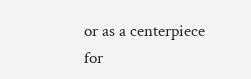or as a centerpiece for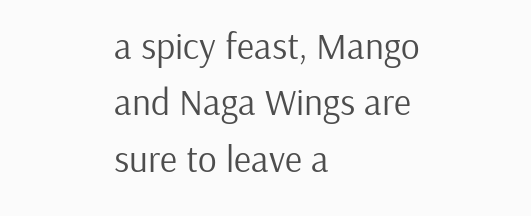a spicy feast, Mango and Naga Wings are sure to leave a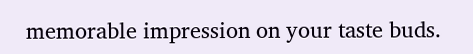memorable impression on your taste buds.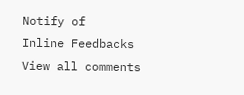Notify of
Inline Feedbacks
View all comments